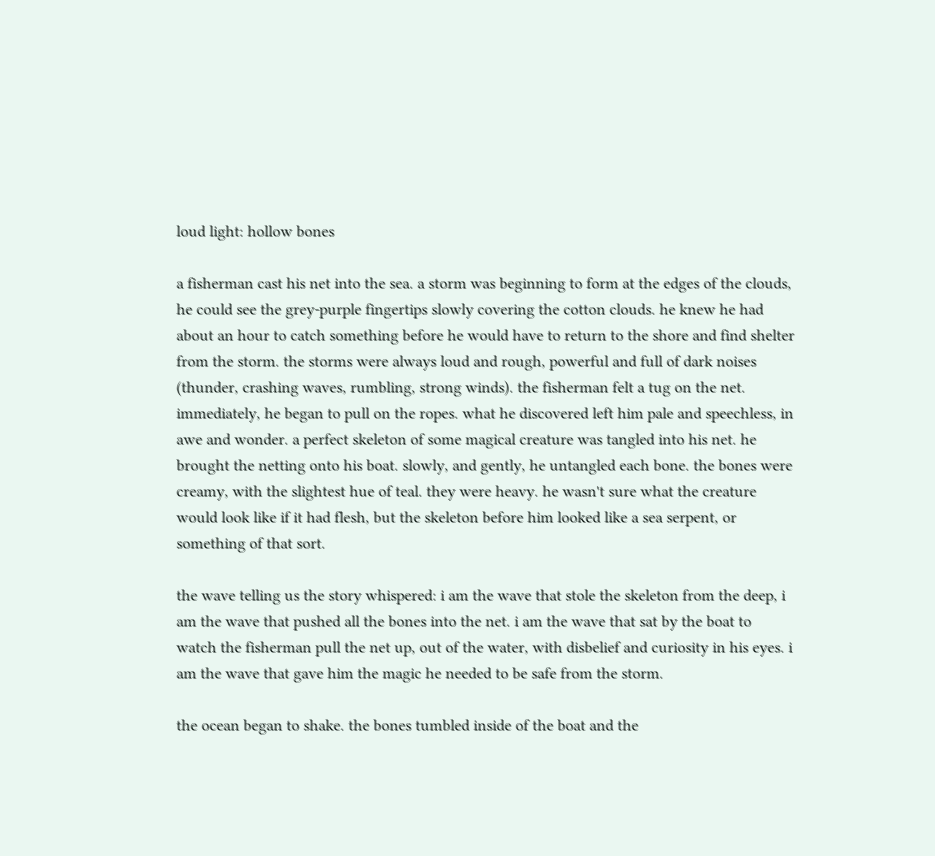loud light: hollow bones

a fisherman cast his net into the sea. a storm was beginning to form at the edges of the clouds, he could see the grey-purple fingertips slowly covering the cotton clouds. he knew he had about an hour to catch something before he would have to return to the shore and find shelter from the storm. the storms were always loud and rough, powerful and full of dark noises (thunder, crashing waves, rumbling, strong winds). the fisherman felt a tug on the net. immediately, he began to pull on the ropes. what he discovered left him pale and speechless, in awe and wonder. a perfect skeleton of some magical creature was tangled into his net. he brought the netting onto his boat. slowly, and gently, he untangled each bone. the bones were creamy, with the slightest hue of teal. they were heavy. he wasn't sure what the creature would look like if it had flesh, but the skeleton before him looked like a sea serpent, or something of that sort.

the wave telling us the story whispered: i am the wave that stole the skeleton from the deep, i am the wave that pushed all the bones into the net. i am the wave that sat by the boat to watch the fisherman pull the net up, out of the water, with disbelief and curiosity in his eyes. i am the wave that gave him the magic he needed to be safe from the storm.

the ocean began to shake. the bones tumbled inside of the boat and the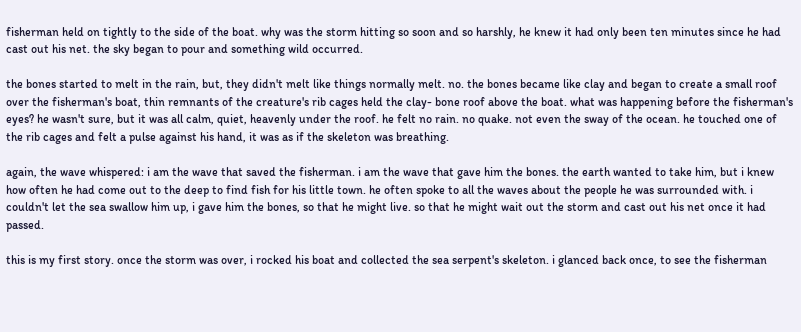fisherman held on tightly to the side of the boat. why was the storm hitting so soon and so harshly, he knew it had only been ten minutes since he had cast out his net. the sky began to pour and something wild occurred.

the bones started to melt in the rain, but, they didn't melt like things normally melt. no. the bones became like clay and began to create a small roof over the fisherman's boat, thin remnants of the creature's rib cages held the clay- bone roof above the boat. what was happening before the fisherman's eyes? he wasn't sure, but it was all calm, quiet, heavenly under the roof. he felt no rain. no quake. not even the sway of the ocean. he touched one of the rib cages and felt a pulse against his hand, it was as if the skeleton was breathing.

again, the wave whispered: i am the wave that saved the fisherman. i am the wave that gave him the bones. the earth wanted to take him, but i knew how often he had come out to the deep to find fish for his little town. he often spoke to all the waves about the people he was surrounded with. i couldn't let the sea swallow him up, i gave him the bones, so that he might live. so that he might wait out the storm and cast out his net once it had passed.

this is my first story. once the storm was over, i rocked his boat and collected the sea serpent's skeleton. i glanced back once, to see the fisherman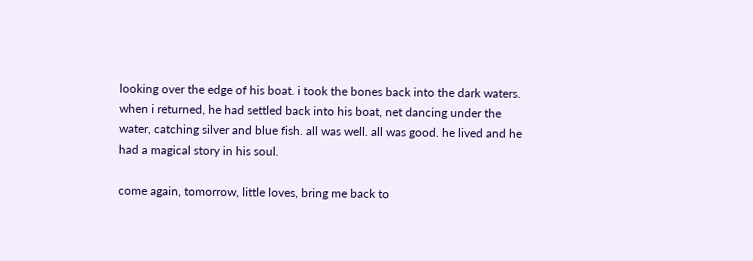looking over the edge of his boat. i took the bones back into the dark waters. when i returned, he had settled back into his boat, net dancing under the water, catching silver and blue fish. all was well. all was good. he lived and he had a magical story in his soul.

come again, tomorrow, little loves, bring me back to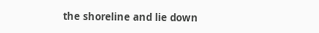the shoreline and lie down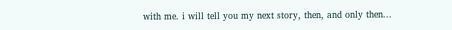with me. i will tell you my next story, then, and only then...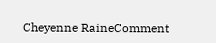Cheyenne RaineComment